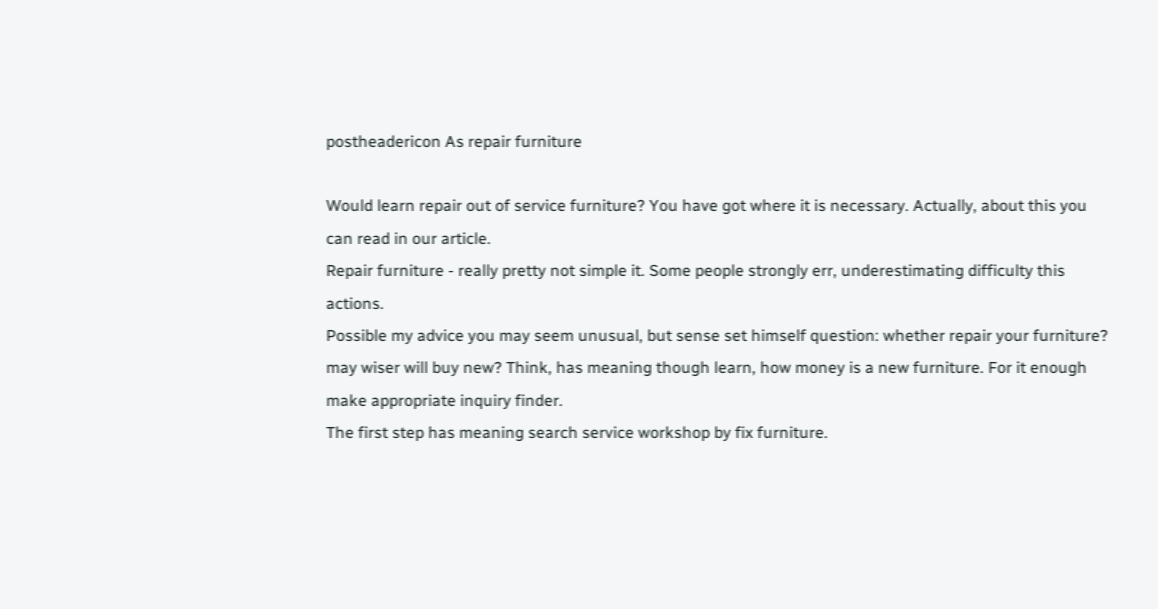postheadericon As repair furniture

Would learn repair out of service furniture? You have got where it is necessary. Actually, about this you can read in our article.
Repair furniture - really pretty not simple it. Some people strongly err, underestimating difficulty this actions.
Possible my advice you may seem unusual, but sense set himself question: whether repair your furniture? may wiser will buy new? Think, has meaning though learn, how money is a new furniture. For it enough make appropriate inquiry finder.
The first step has meaning search service workshop by fix furniture.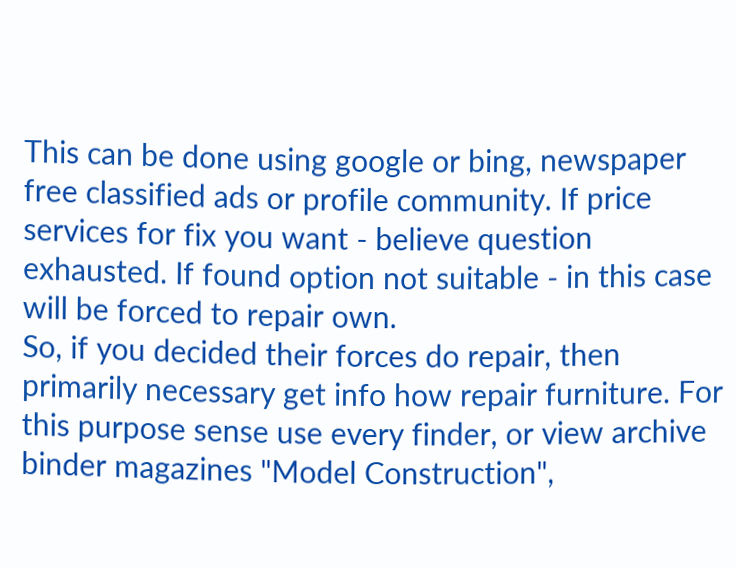This can be done using google or bing, newspaper free classified ads or profile community. If price services for fix you want - believe question exhausted. If found option not suitable - in this case will be forced to repair own.
So, if you decided their forces do repair, then primarily necessary get info how repair furniture. For this purpose sense use every finder, or view archive binder magazines "Model Construction",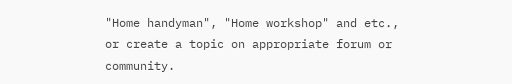"Home handyman", "Home workshop" and etc., or create a topic on appropriate forum or community.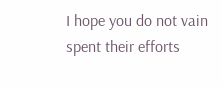I hope you do not vain spent their efforts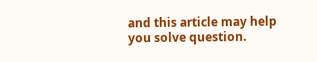and this article may help you solve question.